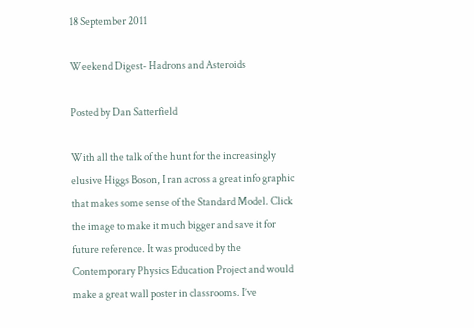18 September 2011

Weekend Digest- Hadrons and Asteroids

Posted by Dan Satterfield

With all the talk of the hunt for the increasingly elusive Higgs Boson, I ran across a great info graphic that makes some sense of the Standard Model. Click the image to make it much bigger and save it for future reference. It was produced by the Contemporary Physics Education Project and would make a great wall poster in classrooms. I’ve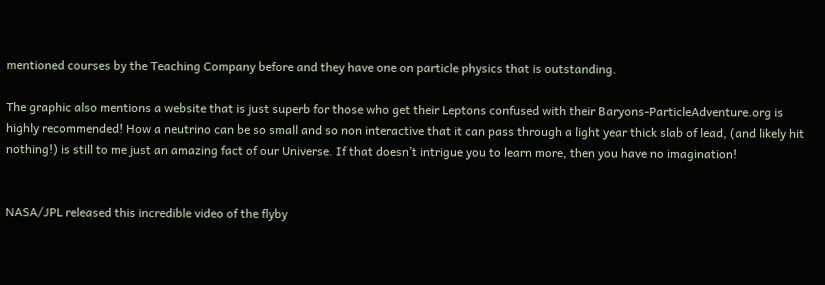mentioned courses by the Teaching Company before and they have one on particle physics that is outstanding.

The graphic also mentions a website that is just superb for those who get their Leptons confused with their Baryons-ParticleAdventure.org is highly recommended! How a neutrino can be so small and so non interactive that it can pass through a light year thick slab of lead, (and likely hit nothing!) is still to me just an amazing fact of our Universe. If that doesn’t intrigue you to learn more, then you have no imagination!


NASA/JPL released this incredible video of the flyby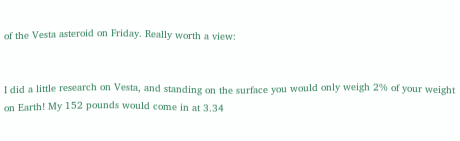of the Vesta asteroid on Friday. Really worth a view:


I did a little research on Vesta, and standing on the surface you would only weigh 2% of your weight on Earth! My 152 pounds would come in at 3.34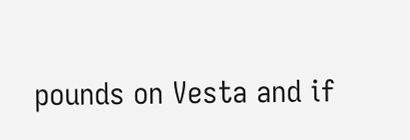pounds on Vesta and if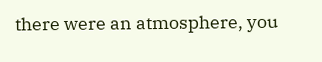there were an atmosphere, you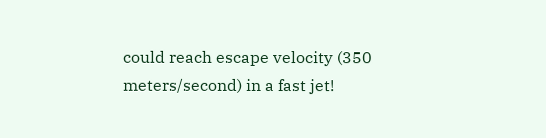could reach escape velocity (350 meters/second) in a fast jet!